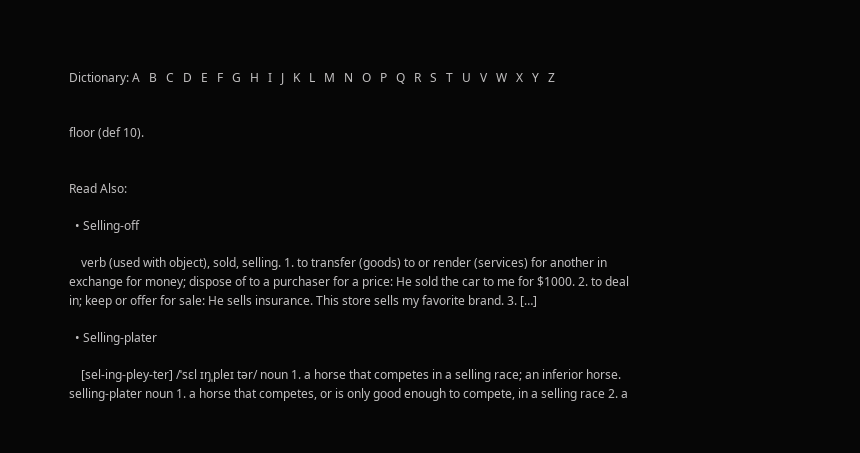Dictionary: A   B   C   D   E   F   G   H   I   J   K   L   M   N   O   P   Q   R   S   T   U   V   W   X   Y   Z


floor (def 10).


Read Also:

  • Selling-off

    verb (used with object), sold, selling. 1. to transfer (goods) to or render (services) for another in exchange for money; dispose of to a purchaser for a price: He sold the car to me for $1000. 2. to deal in; keep or offer for sale: He sells insurance. This store sells my favorite brand. 3. […]

  • Selling-plater

    [sel-ing-pley-ter] /ˈsɛl ɪŋˌpleɪ tər/ noun 1. a horse that competes in a selling race; an inferior horse. selling-plater noun 1. a horse that competes, or is only good enough to compete, in a selling race 2. a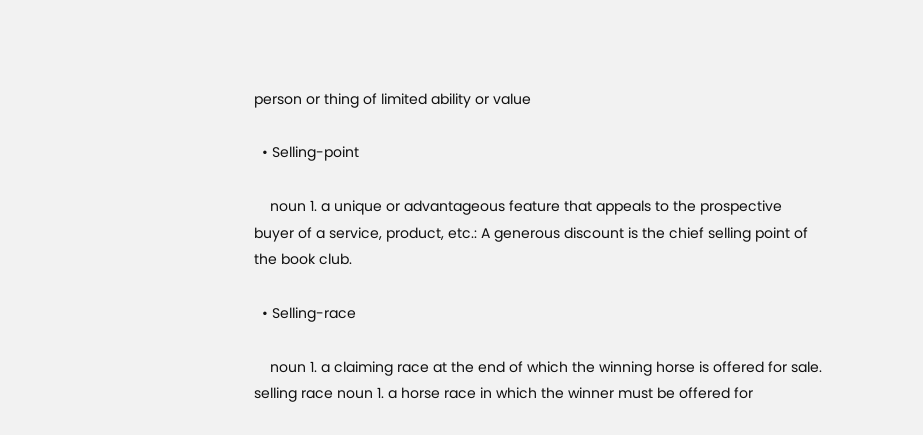person or thing of limited ability or value

  • Selling-point

    noun 1. a unique or advantageous feature that appeals to the prospective buyer of a service, product, etc.: A generous discount is the chief selling point of the book club.

  • Selling-race

    noun 1. a claiming race at the end of which the winning horse is offered for sale. selling race noun 1. a horse race in which the winner must be offered for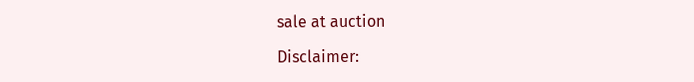sale at auction

Disclaimer: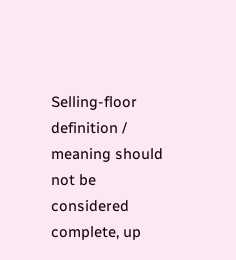Selling-floor definition / meaning should not be considered complete, up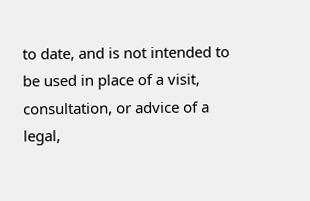to date, and is not intended to be used in place of a visit, consultation, or advice of a legal,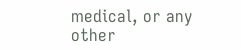medical, or any other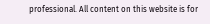professional. All content on this website is for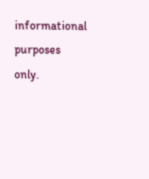informational purposes only.